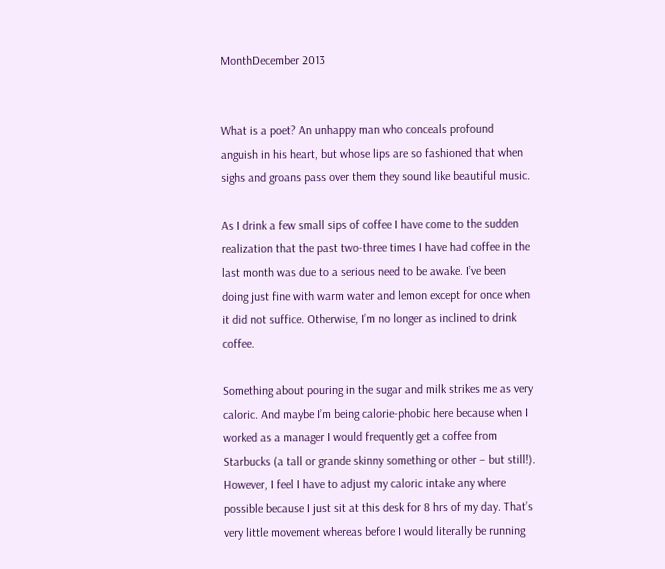MonthDecember 2013


What is a poet? An unhappy man who conceals profound anguish in his heart, but whose lips are so fashioned that when sighs and groans pass over them they sound like beautiful music.

As I drink a few small sips of coffee I have come to the sudden realization that the past two-three times I have had coffee in the last month was due to a serious need to be awake. I’ve been doing just fine with warm water and lemon except for once when it did not suffice. Otherwise, I’m no longer as inclined to drink coffee.

Something about pouring in the sugar and milk strikes me as very caloric. And maybe I’m being calorie-phobic here because when I worked as a manager I would frequently get a coffee from Starbucks (a tall or grande skinny something or other – but still!). However, I feel I have to adjust my caloric intake any where possible because I just sit at this desk for 8 hrs of my day. That’s very little movement whereas before I would literally be running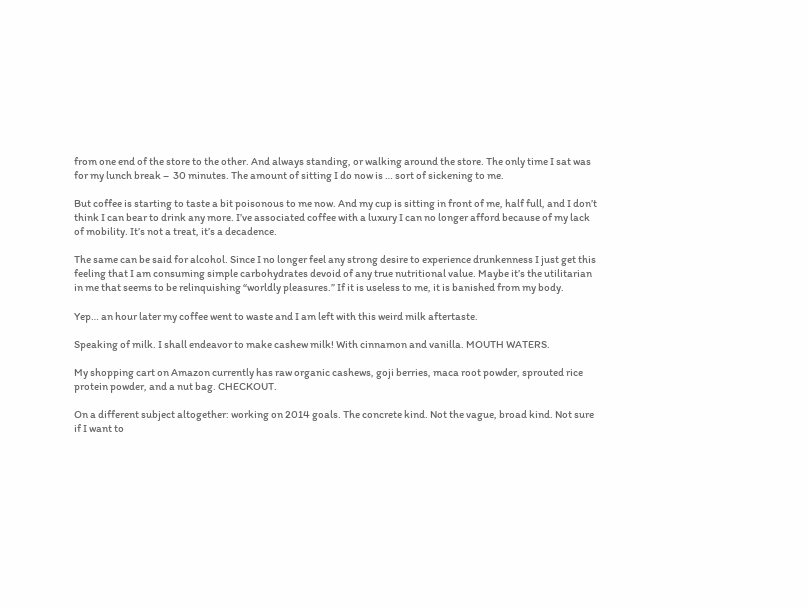from one end of the store to the other. And always standing, or walking around the store. The only time I sat was for my lunch break –  30 minutes. The amount of sitting I do now is … sort of sickening to me.

But coffee is starting to taste a bit poisonous to me now. And my cup is sitting in front of me, half full, and I don’t think I can bear to drink any more. I’ve associated coffee with a luxury I can no longer afford because of my lack of mobility. It’s not a treat, it’s a decadence.

The same can be said for alcohol. Since I no longer feel any strong desire to experience drunkenness I just get this feeling that I am consuming simple carbohydrates devoid of any true nutritional value. Maybe it’s the utilitarian in me that seems to be relinquishing “worldly pleasures.” If it is useless to me, it is banished from my body.

Yep… an hour later my coffee went to waste and I am left with this weird milk aftertaste.

Speaking of milk. I shall endeavor to make cashew milk! With cinnamon and vanilla. MOUTH WATERS.

My shopping cart on Amazon currently has raw organic cashews, goji berries, maca root powder, sprouted rice protein powder, and a nut bag. CHECKOUT.

On a different subject altogether: working on 2014 goals. The concrete kind. Not the vague, broad kind. Not sure if I want to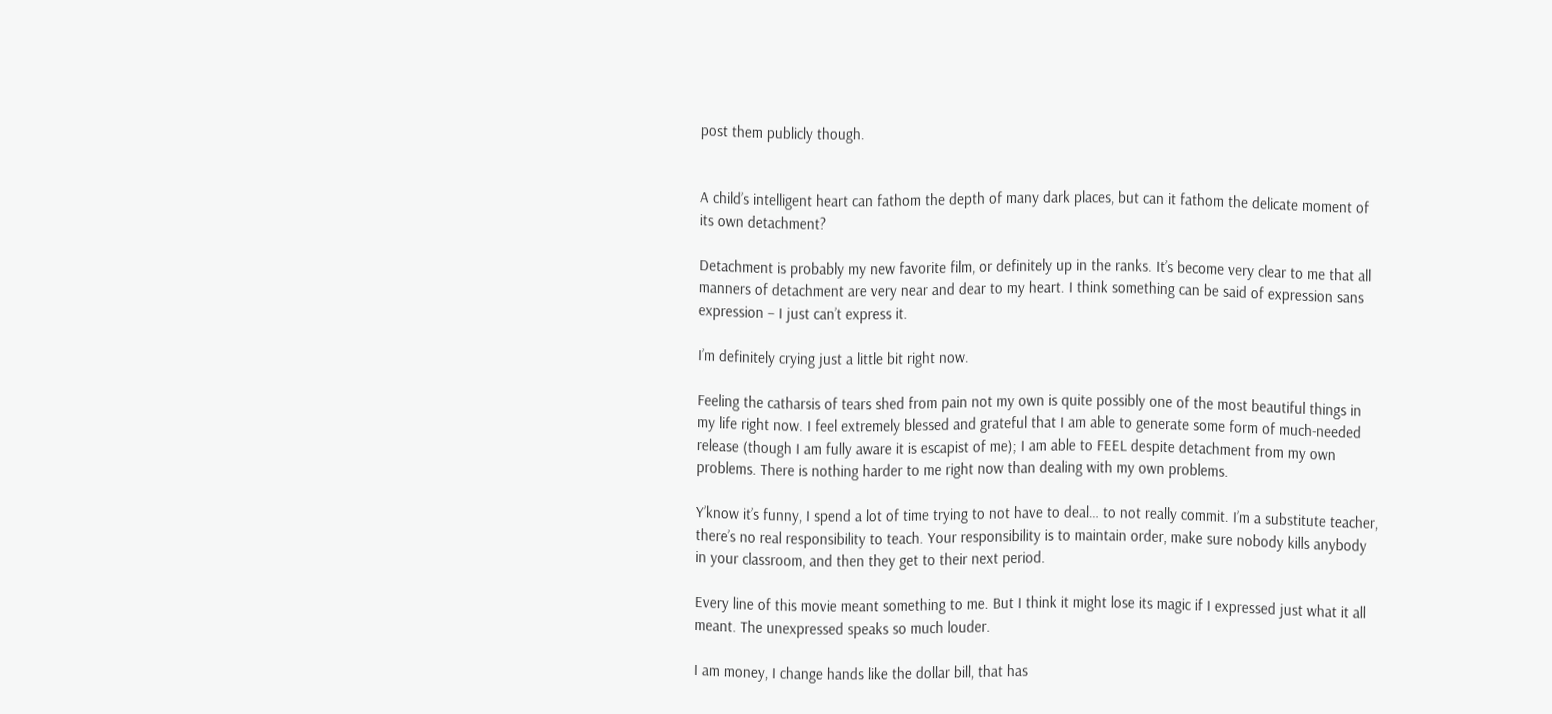post them publicly though.


A child’s intelligent heart can fathom the depth of many dark places, but can it fathom the delicate moment of its own detachment?

Detachment is probably my new favorite film, or definitely up in the ranks. It’s become very clear to me that all manners of detachment are very near and dear to my heart. I think something can be said of expression sans expression – I just can’t express it.

I’m definitely crying just a little bit right now.

Feeling the catharsis of tears shed from pain not my own is quite possibly one of the most beautiful things in my life right now. I feel extremely blessed and grateful that I am able to generate some form of much-needed release (though I am fully aware it is escapist of me); I am able to FEEL despite detachment from my own problems. There is nothing harder to me right now than dealing with my own problems.

Y’know it’s funny, I spend a lot of time trying to not have to deal… to not really commit. I’m a substitute teacher, there’s no real responsibility to teach. Your responsibility is to maintain order, make sure nobody kills anybody in your classroom, and then they get to their next period.

Every line of this movie meant something to me. But I think it might lose its magic if I expressed just what it all meant. The unexpressed speaks so much louder.

I am money, I change hands like the dollar bill, that has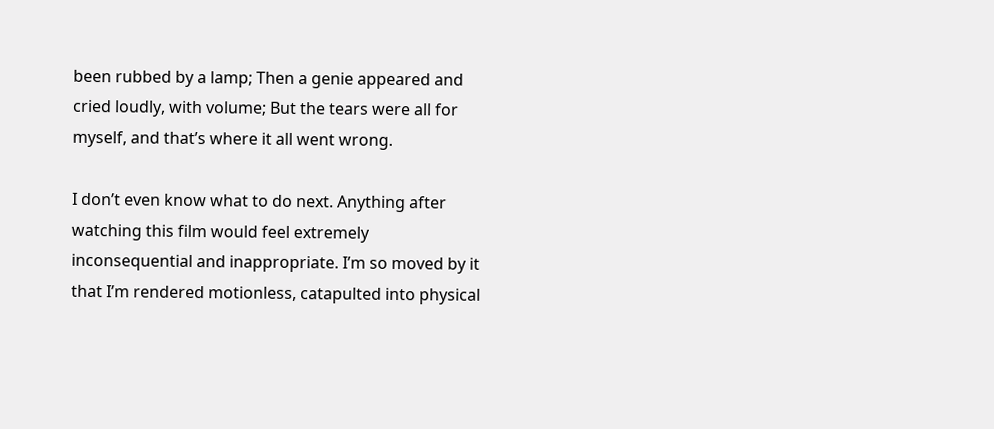been rubbed by a lamp; Then a genie appeared and cried loudly, with volume; But the tears were all for myself, and that’s where it all went wrong.

I don’t even know what to do next. Anything after watching this film would feel extremely inconsequential and inappropriate. I’m so moved by it that I’m rendered motionless, catapulted into physical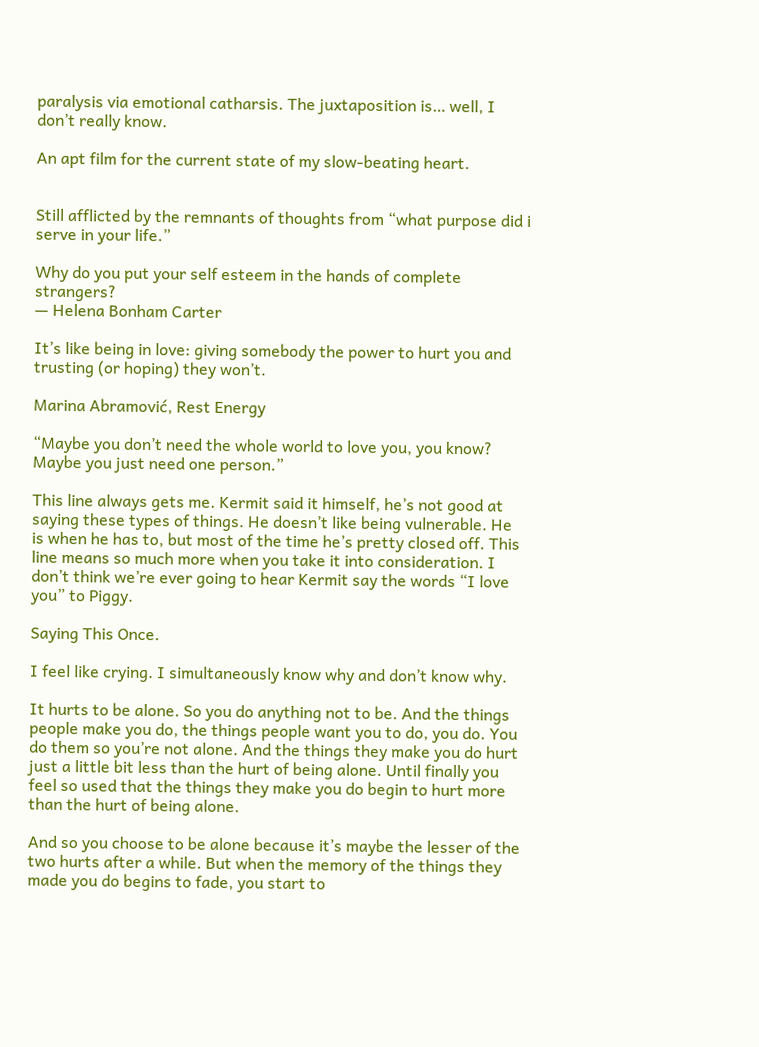paralysis via emotional catharsis. The juxtaposition is… well, I don’t really know.

An apt film for the current state of my slow-beating heart.


Still afflicted by the remnants of thoughts from “what purpose did i serve in your life.”

Why do you put your self esteem in the hands of complete strangers?
— Helena Bonham Carter

It’s like being in love: giving somebody the power to hurt you and trusting (or hoping) they won’t.

Marina Abramović, Rest Energy

“Maybe you don’t need the whole world to love you, you know? Maybe you just need one person.”

This line always gets me. Kermit said it himself, he’s not good at saying these types of things. He doesn’t like being vulnerable. He is when he has to, but most of the time he’s pretty closed off. This line means so much more when you take it into consideration. I don’t think we’re ever going to hear Kermit say the words “I love you” to Piggy.

Saying This Once.

I feel like crying. I simultaneously know why and don’t know why.

It hurts to be alone. So you do anything not to be. And the things people make you do, the things people want you to do, you do. You do them so you’re not alone. And the things they make you do hurt just a little bit less than the hurt of being alone. Until finally you feel so used that the things they make you do begin to hurt more than the hurt of being alone.

And so you choose to be alone because it’s maybe the lesser of the two hurts after a while. But when the memory of the things they made you do begins to fade, you start to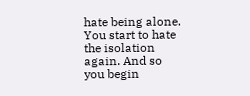hate being alone. You start to hate the isolation again. And so you begin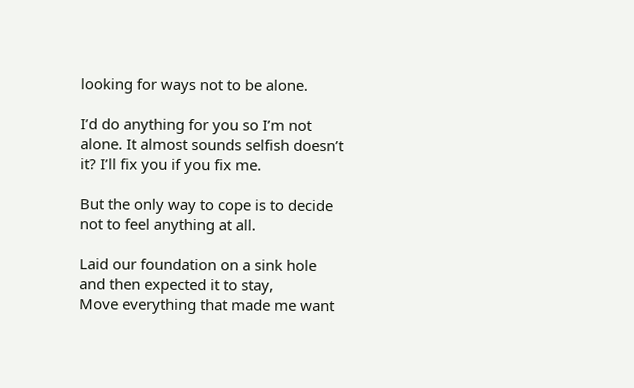looking for ways not to be alone.

I’d do anything for you so I’m not alone. It almost sounds selfish doesn’t it? I’ll fix you if you fix me.

But the only way to cope is to decide not to feel anything at all.

Laid our foundation on a sink hole and then expected it to stay,
Move everything that made me want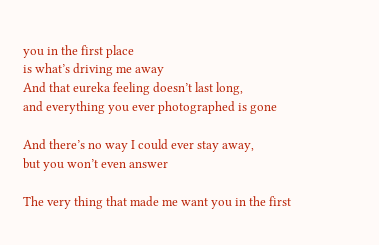you in the first place
is what’s driving me away
And that eureka feeling doesn’t last long,
and everything you ever photographed is gone

And there’s no way I could ever stay away,
but you won’t even answer

The very thing that made me want you in the first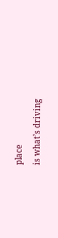place
is what’s driving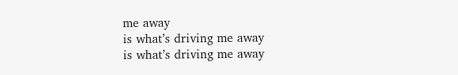me away
is what’s driving me away
is what’s driving me away